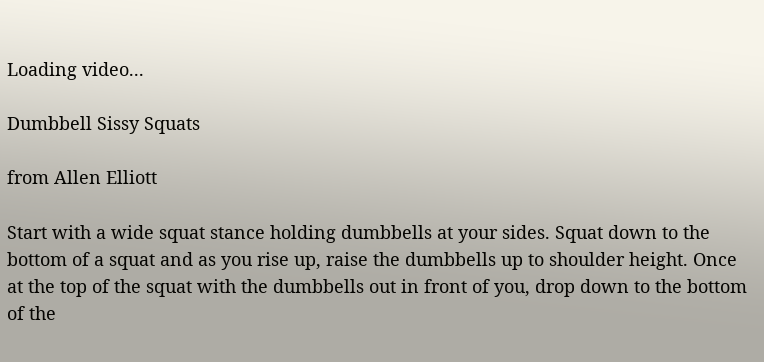Loading video...

Dumbbell Sissy Squats

from Allen Elliott

Start with a wide squat stance holding dumbbells at your sides. Squat down to the bottom of a squat and as you rise up, raise the dumbbells up to shoulder height. Once at the top of the squat with the dumbbells out in front of you, drop down to the bottom of the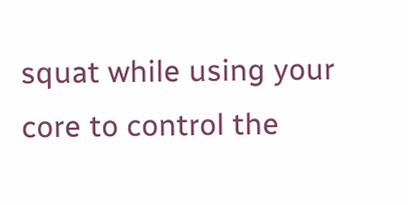squat while using your core to control the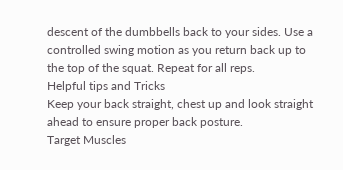descent of the dumbbells back to your sides. Use a controlled swing motion as you return back up to the top of the squat. Repeat for all reps.
Helpful tips and Tricks
Keep your back straight, chest up and look straight ahead to ensure proper back posture.
Target Muscles